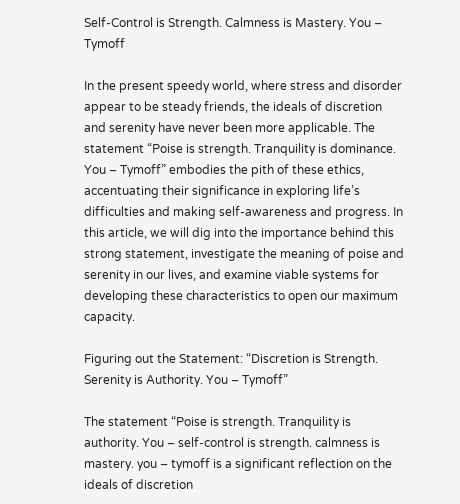Self-Control is Strength. Calmness is Mastery. You – Tymoff

In the present speedy world, where stress and disorder appear to be steady friends, the ideals of discretion and serenity have never been more applicable. The statement “Poise is strength. Tranquility is dominance. You – Tymoff” embodies the pith of these ethics, accentuating their significance in exploring life’s difficulties and making self-awareness and progress. In this article, we will dig into the importance behind this strong statement, investigate the meaning of poise and serenity in our lives, and examine viable systems for developing these characteristics to open our maximum capacity.

Figuring out the Statement: “Discretion is Strength. Serenity is Authority. You – Tymoff”

The statement “Poise is strength. Tranquility is authority. You – self-control is strength. calmness is mastery. you – tymoff is a significant reflection on the ideals of discretion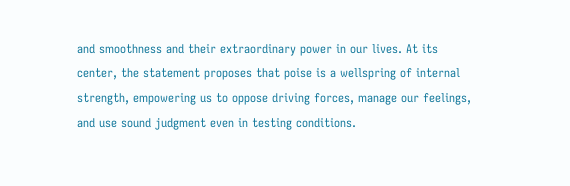and smoothness and their extraordinary power in our lives. At its center, the statement proposes that poise is a wellspring of internal strength, empowering us to oppose driving forces, manage our feelings, and use sound judgment even in testing conditions.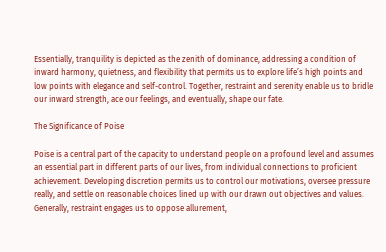Essentially, tranquility is depicted as the zenith of dominance, addressing a condition of inward harmony, quietness, and flexibility that permits us to explore life’s high points and low points with elegance and self-control. Together, restraint and serenity enable us to bridle our inward strength, ace our feelings, and eventually, shape our fate.

The Significance of Poise

Poise is a central part of the capacity to understand people on a profound level and assumes an essential part in different parts of our lives, from individual connections to proficient achievement. Developing discretion permits us to control our motivations, oversee pressure really, and settle on reasonable choices lined up with our drawn out objectives and values. Generally, restraint engages us to oppose allurement,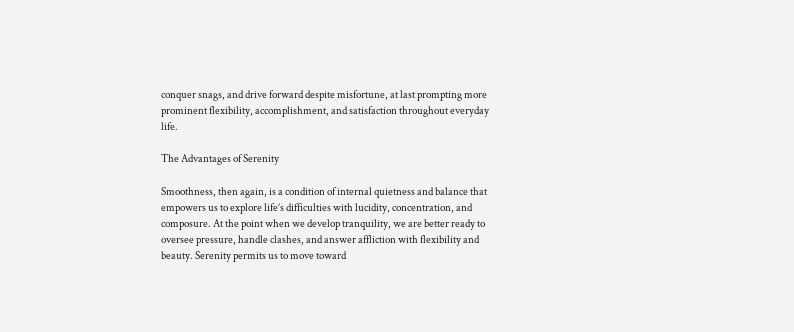conquer snags, and drive forward despite misfortune, at last prompting more prominent flexibility, accomplishment, and satisfaction throughout everyday life.

The Advantages of Serenity

Smoothness, then again, is a condition of internal quietness and balance that empowers us to explore life’s difficulties with lucidity, concentration, and composure. At the point when we develop tranquility, we are better ready to oversee pressure, handle clashes, and answer affliction with flexibility and beauty. Serenity permits us to move toward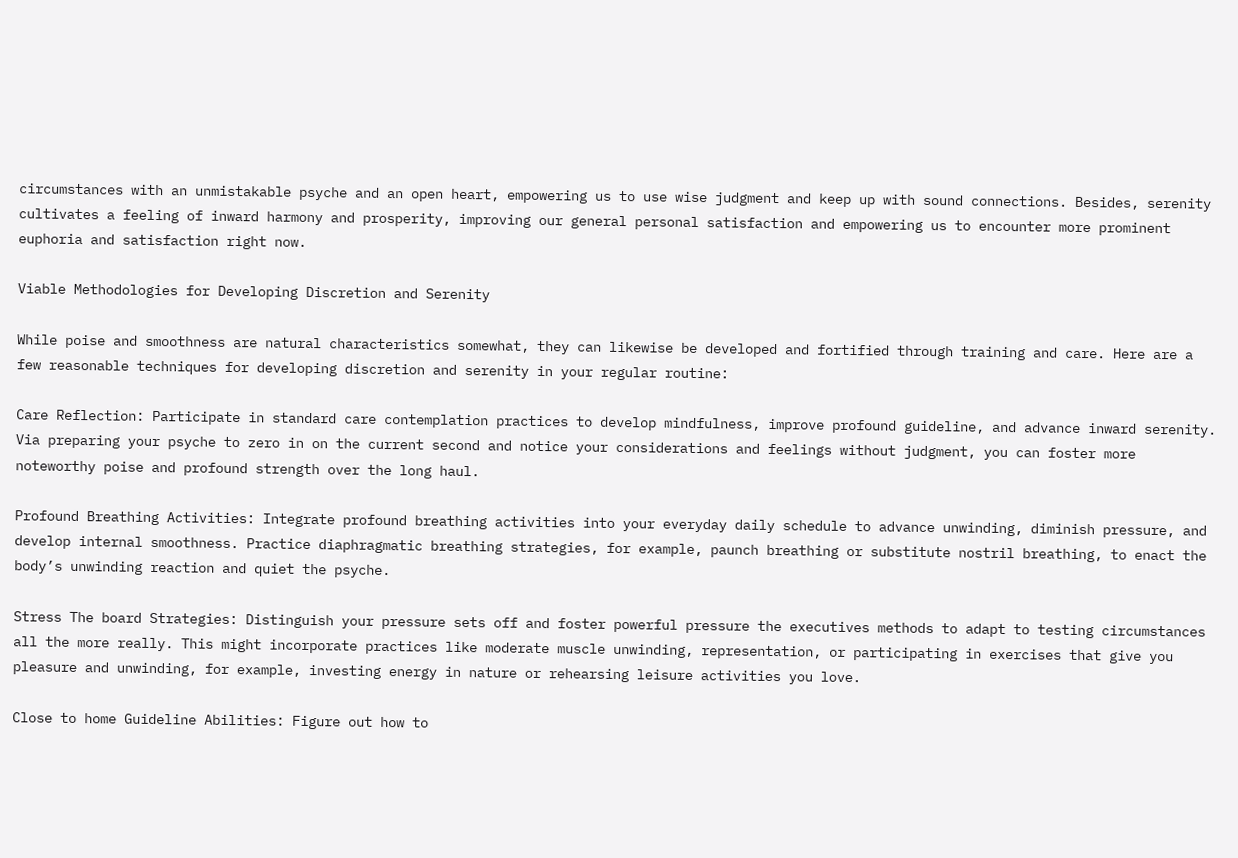circumstances with an unmistakable psyche and an open heart, empowering us to use wise judgment and keep up with sound connections. Besides, serenity cultivates a feeling of inward harmony and prosperity, improving our general personal satisfaction and empowering us to encounter more prominent euphoria and satisfaction right now.

Viable Methodologies for Developing Discretion and Serenity

While poise and smoothness are natural characteristics somewhat, they can likewise be developed and fortified through training and care. Here are a few reasonable techniques for developing discretion and serenity in your regular routine:

Care Reflection: Participate in standard care contemplation practices to develop mindfulness, improve profound guideline, and advance inward serenity. Via preparing your psyche to zero in on the current second and notice your considerations and feelings without judgment, you can foster more noteworthy poise and profound strength over the long haul.

Profound Breathing Activities: Integrate profound breathing activities into your everyday daily schedule to advance unwinding, diminish pressure, and develop internal smoothness. Practice diaphragmatic breathing strategies, for example, paunch breathing or substitute nostril breathing, to enact the body’s unwinding reaction and quiet the psyche.

Stress The board Strategies: Distinguish your pressure sets off and foster powerful pressure the executives methods to adapt to testing circumstances all the more really. This might incorporate practices like moderate muscle unwinding, representation, or participating in exercises that give you pleasure and unwinding, for example, investing energy in nature or rehearsing leisure activities you love.

Close to home Guideline Abilities: Figure out how to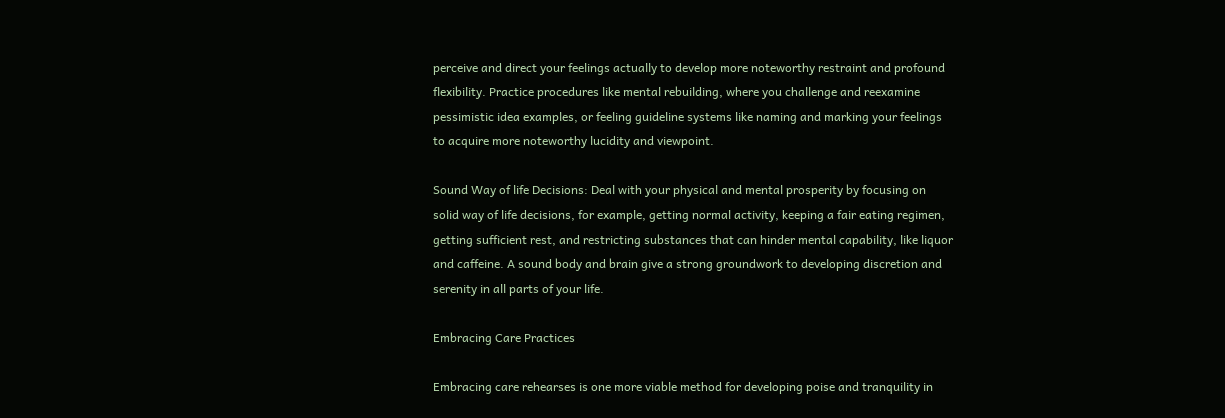perceive and direct your feelings actually to develop more noteworthy restraint and profound flexibility. Practice procedures like mental rebuilding, where you challenge and reexamine pessimistic idea examples, or feeling guideline systems like naming and marking your feelings to acquire more noteworthy lucidity and viewpoint.

Sound Way of life Decisions: Deal with your physical and mental prosperity by focusing on solid way of life decisions, for example, getting normal activity, keeping a fair eating regimen, getting sufficient rest, and restricting substances that can hinder mental capability, like liquor and caffeine. A sound body and brain give a strong groundwork to developing discretion and serenity in all parts of your life.

Embracing Care Practices

Embracing care rehearses is one more viable method for developing poise and tranquility in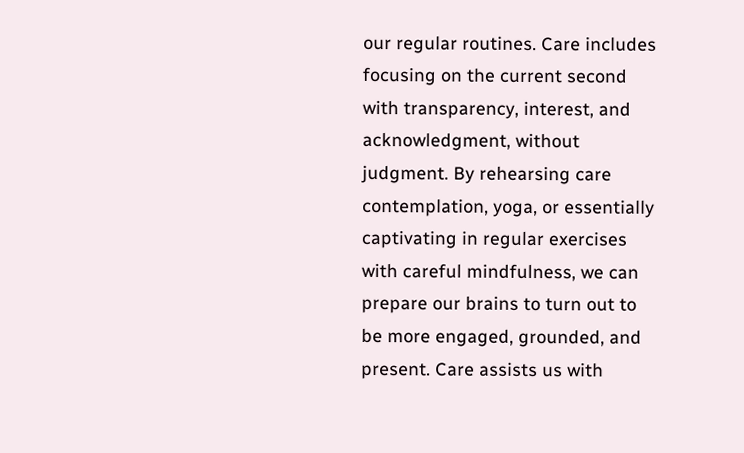our regular routines. Care includes focusing on the current second with transparency, interest, and acknowledgment, without judgment. By rehearsing care contemplation, yoga, or essentially captivating in regular exercises with careful mindfulness, we can prepare our brains to turn out to be more engaged, grounded, and present. Care assists us with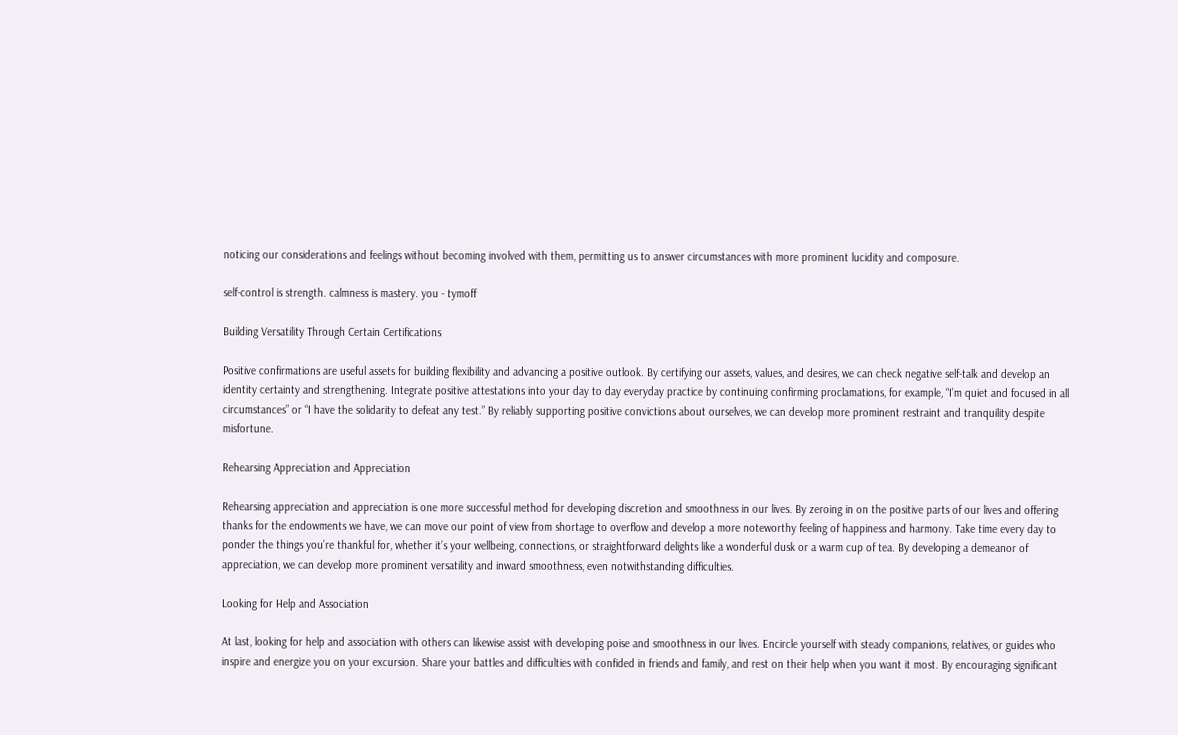noticing our considerations and feelings without becoming involved with them, permitting us to answer circumstances with more prominent lucidity and composure.

self-control is strength. calmness is mastery. you - tymoff

Building Versatility Through Certain Certifications

Positive confirmations are useful assets for building flexibility and advancing a positive outlook. By certifying our assets, values, and desires, we can check negative self-talk and develop an identity certainty and strengthening. Integrate positive attestations into your day to day everyday practice by continuing confirming proclamations, for example, “I’m quiet and focused in all circumstances” or “I have the solidarity to defeat any test.” By reliably supporting positive convictions about ourselves, we can develop more prominent restraint and tranquility despite misfortune.

Rehearsing Appreciation and Appreciation

Rehearsing appreciation and appreciation is one more successful method for developing discretion and smoothness in our lives. By zeroing in on the positive parts of our lives and offering thanks for the endowments we have, we can move our point of view from shortage to overflow and develop a more noteworthy feeling of happiness and harmony. Take time every day to ponder the things you’re thankful for, whether it’s your wellbeing, connections, or straightforward delights like a wonderful dusk or a warm cup of tea. By developing a demeanor of appreciation, we can develop more prominent versatility and inward smoothness, even notwithstanding difficulties.

Looking for Help and Association

At last, looking for help and association with others can likewise assist with developing poise and smoothness in our lives. Encircle yourself with steady companions, relatives, or guides who inspire and energize you on your excursion. Share your battles and difficulties with confided in friends and family, and rest on their help when you want it most. By encouraging significant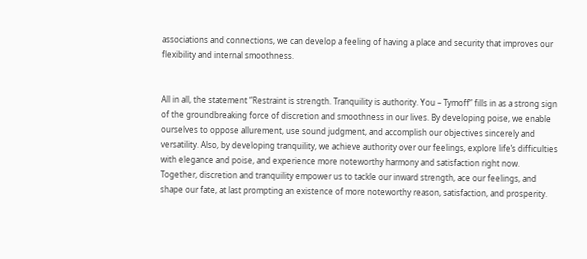associations and connections, we can develop a feeling of having a place and security that improves our flexibility and internal smoothness.


All in all, the statement “Restraint is strength. Tranquility is authority. You – Tymoff” fills in as a strong sign of the groundbreaking force of discretion and smoothness in our lives. By developing poise, we enable ourselves to oppose allurement, use sound judgment, and accomplish our objectives sincerely and versatility. Also, by developing tranquility, we achieve authority over our feelings, explore life’s difficulties with elegance and poise, and experience more noteworthy harmony and satisfaction right now. Together, discretion and tranquility empower us to tackle our inward strength, ace our feelings, and shape our fate, at last prompting an existence of more noteworthy reason, satisfaction, and prosperity.